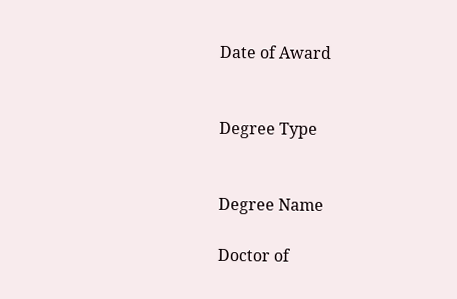Date of Award


Degree Type


Degree Name

Doctor of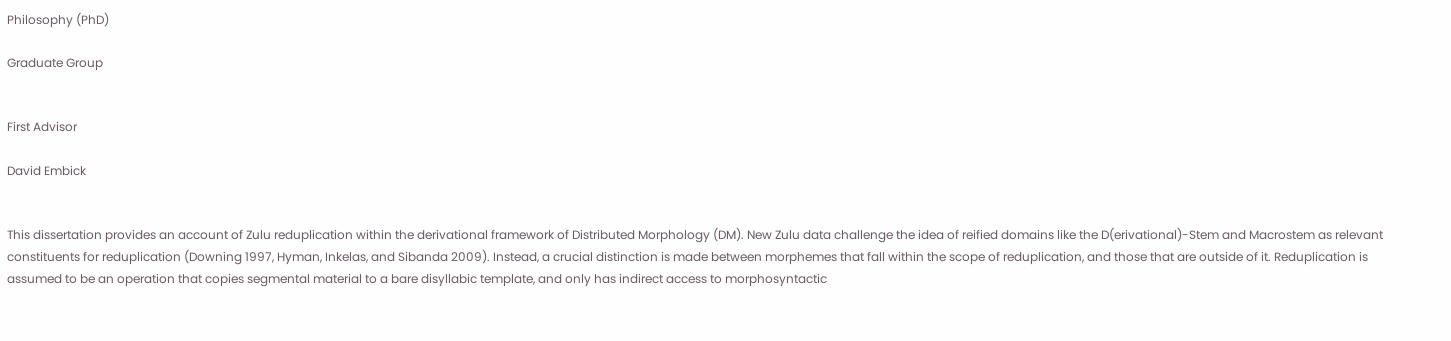Philosophy (PhD)

Graduate Group


First Advisor

David Embick


This dissertation provides an account of Zulu reduplication within the derivational framework of Distributed Morphology (DM). New Zulu data challenge the idea of reified domains like the D(erivational)-Stem and Macrostem as relevant constituents for reduplication (Downing 1997, Hyman, Inkelas, and Sibanda 2009). Instead, a crucial distinction is made between morphemes that fall within the scope of reduplication, and those that are outside of it. Reduplication is assumed to be an operation that copies segmental material to a bare disyllabic template, and only has indirect access to morphosyntactic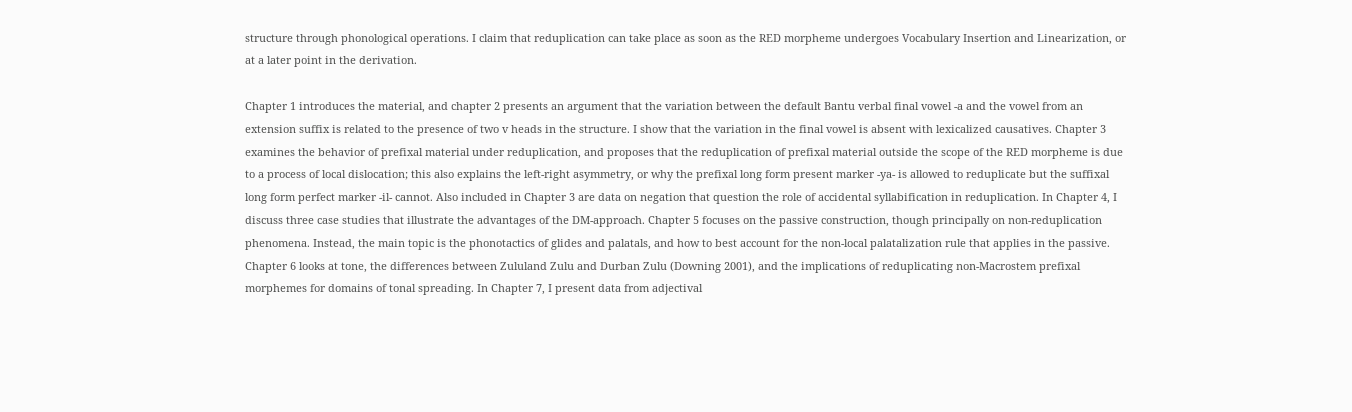structure through phonological operations. I claim that reduplication can take place as soon as the RED morpheme undergoes Vocabulary Insertion and Linearization, or at a later point in the derivation.

Chapter 1 introduces the material, and chapter 2 presents an argument that the variation between the default Bantu verbal final vowel -a and the vowel from an extension suffix is related to the presence of two v heads in the structure. I show that the variation in the final vowel is absent with lexicalized causatives. Chapter 3 examines the behavior of prefixal material under reduplication, and proposes that the reduplication of prefixal material outside the scope of the RED morpheme is due to a process of local dislocation; this also explains the left-right asymmetry, or why the prefixal long form present marker -ya- is allowed to reduplicate but the suffixal long form perfect marker -il- cannot. Also included in Chapter 3 are data on negation that question the role of accidental syllabification in reduplication. In Chapter 4, I discuss three case studies that illustrate the advantages of the DM-approach. Chapter 5 focuses on the passive construction, though principally on non-reduplication phenomena. Instead, the main topic is the phonotactics of glides and palatals, and how to best account for the non-local palatalization rule that applies in the passive. Chapter 6 looks at tone, the differences between Zululand Zulu and Durban Zulu (Downing 2001), and the implications of reduplicating non-Macrostem prefixal morphemes for domains of tonal spreading. In Chapter 7, I present data from adjectival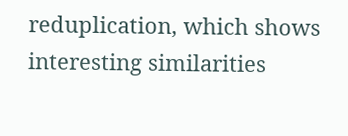reduplication, which shows interesting similarities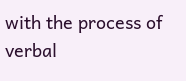with the process of verbal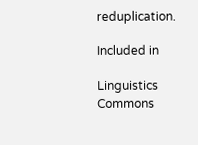reduplication.

Included in

Linguistics Commons